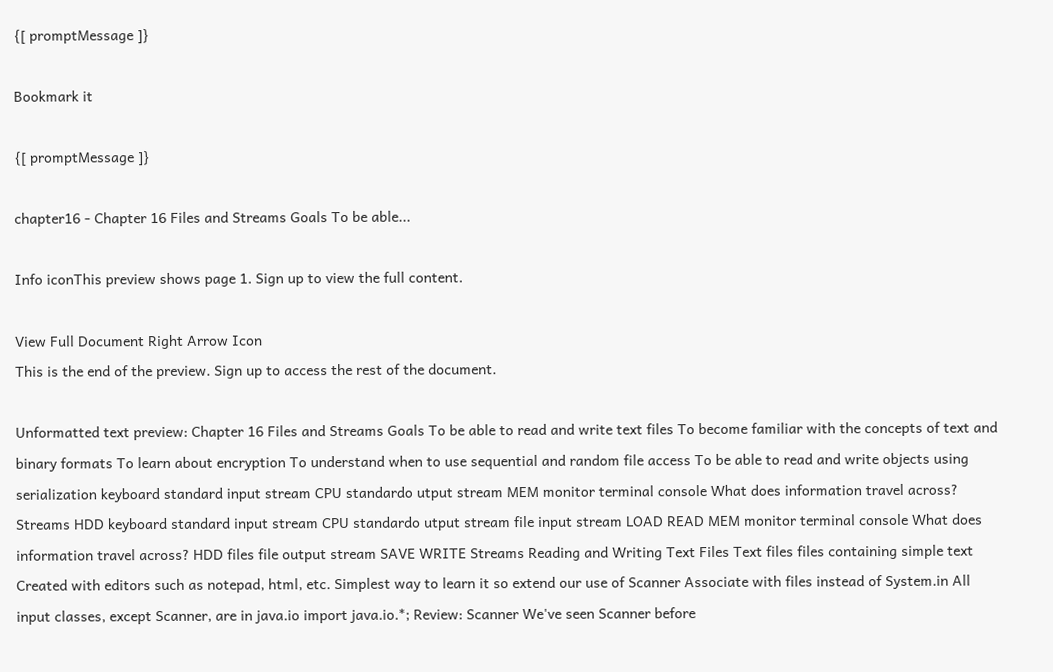{[ promptMessage ]}

Bookmark it

{[ promptMessage ]}

chapter16 - Chapter 16 Files and Streams Goals To be able...

Info iconThis preview shows page 1. Sign up to view the full content.

View Full Document Right Arrow Icon
This is the end of the preview. Sign up to access the rest of the document.

Unformatted text preview: Chapter 16 Files and Streams Goals To be able to read and write text files To become familiar with the concepts of text and binary formats To learn about encryption To understand when to use sequential and random file access To be able to read and write objects using serialization keyboard standard input stream CPU standardo utput stream MEM monitor terminal console What does information travel across? Streams HDD keyboard standard input stream CPU standardo utput stream file input stream LOAD READ MEM monitor terminal console What does information travel across? HDD files file output stream SAVE WRITE Streams Reading and Writing Text Files Text files files containing simple text Created with editors such as notepad, html, etc. Simplest way to learn it so extend our use of Scanner Associate with files instead of System.in All input classes, except Scanner, are in java.io import java.io.*; Review: Scanner We've seen Scanner before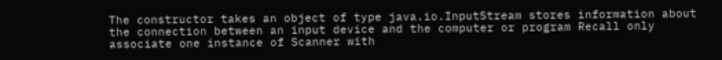The constructor takes an object of type java.io.InputStream stores information about the connection between an input device and the computer or program Recall only associate one instance of Scanner with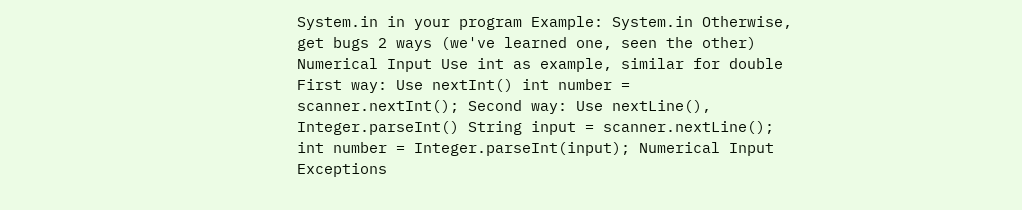System.in in your program Example: System.in Otherwise, get bugs 2 ways (we've learned one, seen the other) Numerical Input Use int as example, similar for double First way: Use nextInt() int number = scanner.nextInt(); Second way: Use nextLine(), Integer.parseInt() String input = scanner.nextLine(); int number = Integer.parseInt(input); Numerical Input Exceptions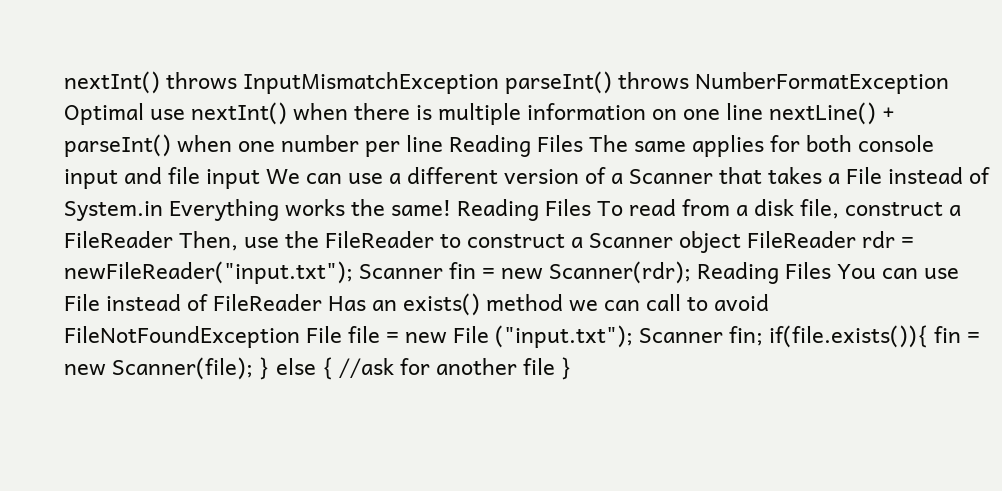nextInt() throws InputMismatchException parseInt() throws NumberFormatException Optimal use nextInt() when there is multiple information on one line nextLine() + parseInt() when one number per line Reading Files The same applies for both console input and file input We can use a different version of a Scanner that takes a File instead of System.in Everything works the same! Reading Files To read from a disk file, construct a FileReader Then, use the FileReader to construct a Scanner object FileReader rdr = newFileReader("input.txt"); Scanner fin = new Scanner(rdr); Reading Files You can use File instead of FileReader Has an exists() method we can call to avoid FileNotFoundException File file = new File ("input.txt"); Scanner fin; if(file.exists()){ fin = new Scanner(file); } else { //ask for another file }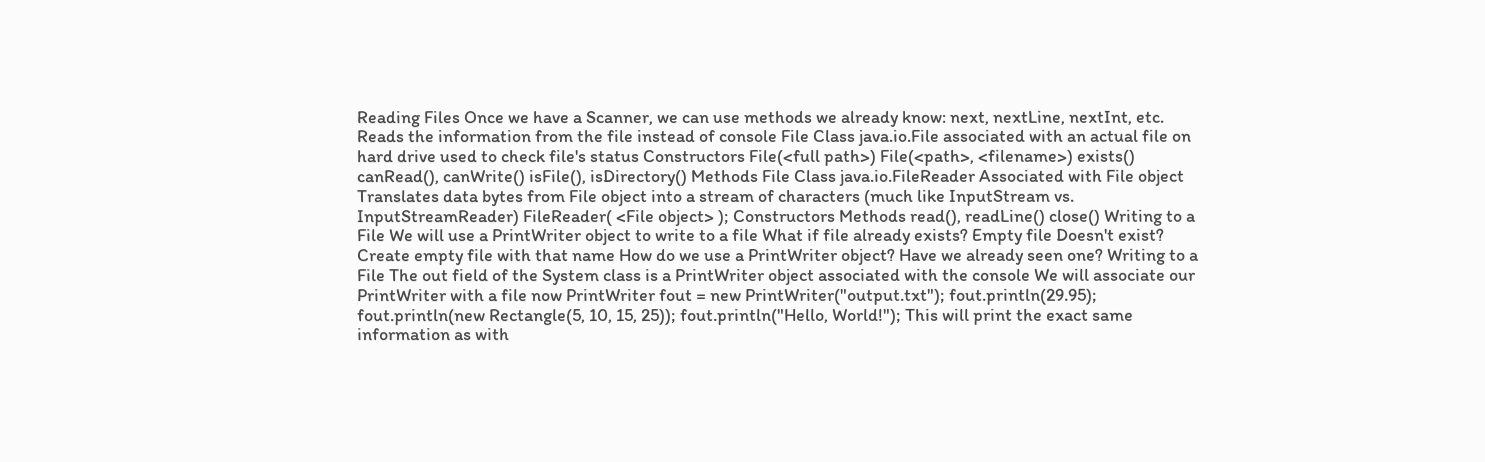Reading Files Once we have a Scanner, we can use methods we already know: next, nextLine, nextInt, etc. Reads the information from the file instead of console File Class java.io.File associated with an actual file on hard drive used to check file's status Constructors File(<full path>) File(<path>, <filename>) exists() canRead(), canWrite() isFile(), isDirectory() Methods File Class java.io.FileReader Associated with File object Translates data bytes from File object into a stream of characters (much like InputStream vs. InputStreamReader) FileReader( <File object> ); Constructors Methods read(), readLine() close() Writing to a File We will use a PrintWriter object to write to a file What if file already exists? Empty file Doesn't exist? Create empty file with that name How do we use a PrintWriter object? Have we already seen one? Writing to a File The out field of the System class is a PrintWriter object associated with the console We will associate our PrintWriter with a file now PrintWriter fout = new PrintWriter("output.txt"); fout.println(29.95); fout.println(new Rectangle(5, 10, 15, 25)); fout.println("Hello, World!"); This will print the exact same information as with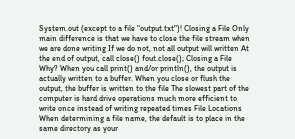System.out (except to a file "output.txt")! Closing a File Only main difference is that we have to close the file stream when we are done writing If we do not, not all output will written At the end of output, call close() fout.close(); Closing a File Why? When you call print() and/or println(), the output is actually written to a buffer. When you close or flush the output, the buffer is written to the file The slowest part of the computer is hard drive operations much more efficient to write once instead of writing repeated times File Locations When determining a file name, the default is to place in the same directory as your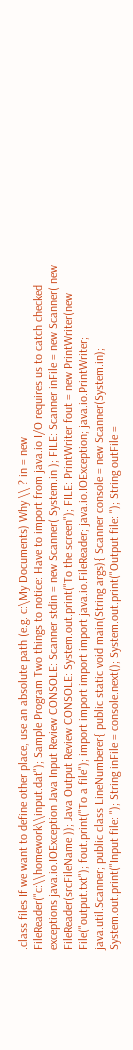.class files If we want to define other place, use an absolute path (e.g. c:\My Documents) Why \\ ? in = new FileReader("c:\\homework\\input.dat"); Sample Program Two things to notice: Have to import from java.io I/O requires us to catch checked exceptions java.io.IOException Java Input Review CONSOLE: Scanner stdin = new Scanner( System.in ); FILE: Scanner inFile = new Scanner( new FileReader(srcFileName )); Java Output Review CONSOLE: System.out.print("To the screen"); FILE: PrintWriter fout = new PrintWriter(new File("output.txt"); fout.print("To a file"); import import import import java.io.FileReader; java.io.IOException; java.io.PrintWriter; java.util.Scanner; public class LineNumberer{ public static void main(String args){ Scanner console = new Scanner(System.in); System.out.print("Input file: "); String inFile = console.next(); System.out.print("Output file: "); String outFile =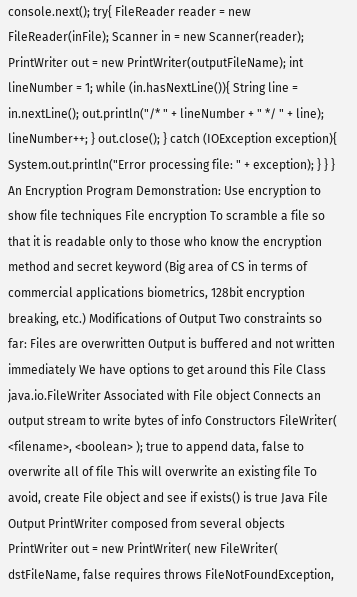console.next(); try{ FileReader reader = new FileReader(inFile); Scanner in = new Scanner(reader); PrintWriter out = new PrintWriter(outputFileName); int lineNumber = 1; while (in.hasNextLine()){ String line = in.nextLine(); out.println("/* " + lineNumber + " */ " + line); lineNumber++; } out.close(); } catch (IOException exception){ System.out.println("Error processing file: " + exception); } } } An Encryption Program Demonstration: Use encryption to show file techniques File encryption To scramble a file so that it is readable only to those who know the encryption method and secret keyword (Big area of CS in terms of commercial applications biometrics, 128bit encryption breaking, etc.) Modifications of Output Two constraints so far: Files are overwritten Output is buffered and not written immediately We have options to get around this File Class java.io.FileWriter Associated with File object Connects an output stream to write bytes of info Constructors FileWriter( <filename>, <boolean> ); true to append data, false to overwrite all of file This will overwrite an existing file To avoid, create File object and see if exists() is true Java File Output PrintWriter composed from several objects PrintWriter out = new PrintWriter( new FileWriter( dstFileName, false requires throws FileNotFoundException,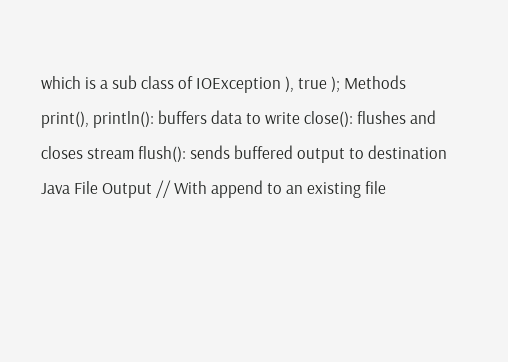which is a sub class of IOException ), true ); Methods print(), println(): buffers data to write close(): flushes and closes stream flush(): sends buffered output to destination Java File Output // With append to an existing file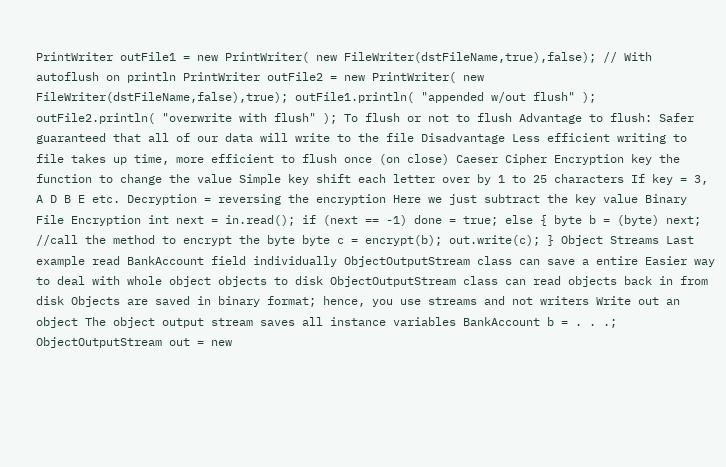PrintWriter outFile1 = new PrintWriter( new FileWriter(dstFileName,true),false); // With autoflush on println PrintWriter outFile2 = new PrintWriter( new FileWriter(dstFileName,false),true); outFile1.println( "appended w/out flush" ); outFile2.println( "overwrite with flush" ); To flush or not to flush Advantage to flush: Safer guaranteed that all of our data will write to the file Disadvantage Less efficient writing to file takes up time, more efficient to flush once (on close) Caeser Cipher Encryption key the function to change the value Simple key shift each letter over by 1 to 25 characters If key = 3, A D B E etc. Decryption = reversing the encryption Here we just subtract the key value Binary File Encryption int next = in.read(); if (next == -1) done = true; else { byte b = (byte) next; //call the method to encrypt the byte byte c = encrypt(b); out.write(c); } Object Streams Last example read BankAccount field individually ObjectOutputStream class can save a entire Easier way to deal with whole object objects to disk ObjectOutputStream class can read objects back in from disk Objects are saved in binary format; hence, you use streams and not writers Write out an object The object output stream saves all instance variables BankAccount b = . . .; ObjectOutputStream out = new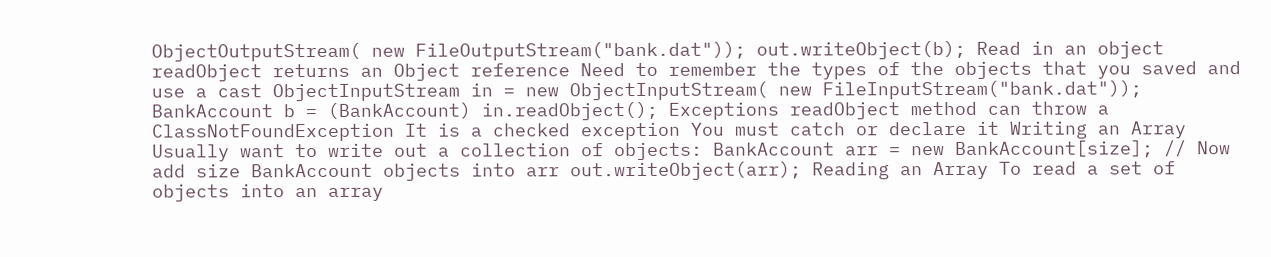ObjectOutputStream( new FileOutputStream("bank.dat")); out.writeObject(b); Read in an object readObject returns an Object reference Need to remember the types of the objects that you saved and use a cast ObjectInputStream in = new ObjectInputStream( new FileInputStream("bank.dat")); BankAccount b = (BankAccount) in.readObject(); Exceptions readObject method can throw a ClassNotFoundException It is a checked exception You must catch or declare it Writing an Array Usually want to write out a collection of objects: BankAccount arr = new BankAccount[size]; // Now add size BankAccount objects into arr out.writeObject(arr); Reading an Array To read a set of objects into an array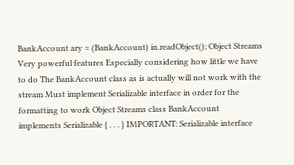BankAccount ary = (BankAccount) in.readObject(); Object Streams Very powerful features Especially considering how little we have to do The BankAccount class as is actually will not work with the stream Must implement Serializable interface in order for the formatting to work Object Streams class BankAccount implements Serializable { . . . } IMPORTANT: Serializable interface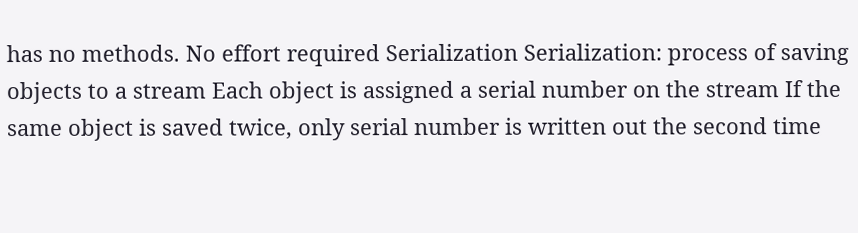has no methods. No effort required Serialization Serialization: process of saving objects to a stream Each object is assigned a serial number on the stream If the same object is saved twice, only serial number is written out the second time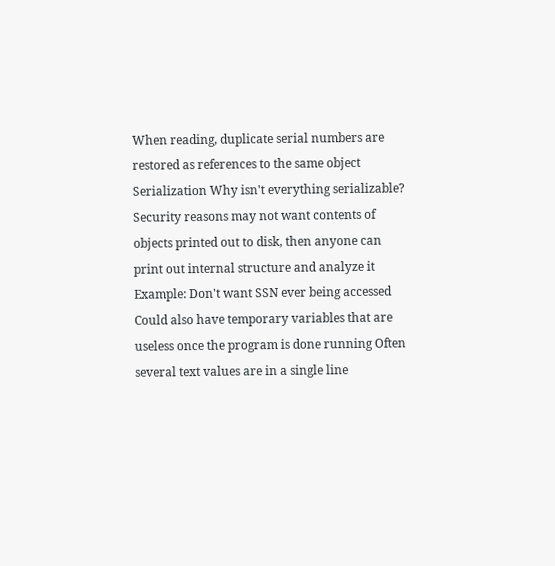When reading, duplicate serial numbers are restored as references to the same object Serialization Why isn't everything serializable? Security reasons may not want contents of objects printed out to disk, then anyone can print out internal structure and analyze it Example: Don't want SSN ever being accessed Could also have temporary variables that are useless once the program is done running Often several text values are in a single line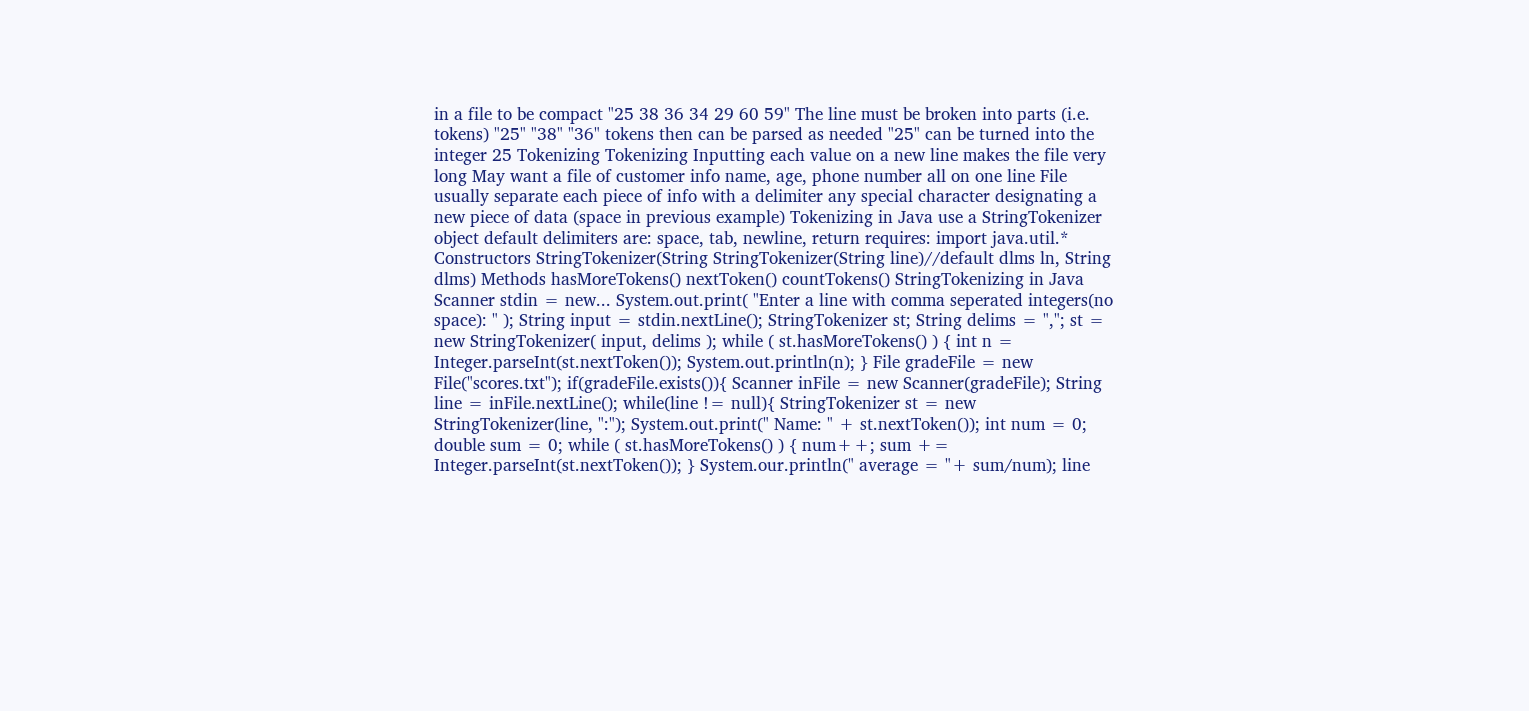in a file to be compact "25 38 36 34 29 60 59" The line must be broken into parts (i.e. tokens) "25" "38" "36" tokens then can be parsed as needed "25" can be turned into the integer 25 Tokenizing Tokenizing Inputting each value on a new line makes the file very long May want a file of customer info name, age, phone number all on one line File usually separate each piece of info with a delimiter any special character designating a new piece of data (space in previous example) Tokenizing in Java use a StringTokenizer object default delimiters are: space, tab, newline, return requires: import java.util.* Constructors StringTokenizer(String StringTokenizer(String line)//default dlms ln, String dlms) Methods hasMoreTokens() nextToken() countTokens() StringTokenizing in Java Scanner stdin = new... System.out.print( "Enter a line with comma seperated integers(no space): " ); String input = stdin.nextLine(); StringTokenizer st; String delims = ","; st = new StringTokenizer( input, delims ); while ( st.hasMoreTokens() ) { int n = Integer.parseInt(st.nextToken()); System.out.println(n); } File gradeFile = new File("scores.txt"); if(gradeFile.exists()){ Scanner inFile = new Scanner(gradeFile); String line = inFile.nextLine(); while(line != null){ StringTokenizer st = new StringTokenizer(line, ":"); System.out.print(" Name: " + st.nextToken()); int num = 0; double sum = 0; while ( st.hasMoreTokens() ) { num++; sum += Integer.parseInt(st.nextToken()); } System.our.println(" average = "+ sum/num); line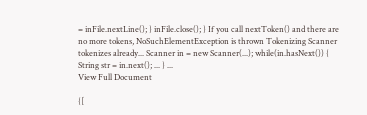= inFile.nextLine(); } inFile.close(); } If you call nextToken() and there are no more tokens, NoSuchElementException is thrown Tokenizing Scanner tokenizes already... Scanner in = new Scanner(...); while(in.hasNext()) { String str = in.next(); ... } ...
View Full Document

{[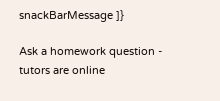snackBarMessage ]}

Ask a homework question - tutors are online